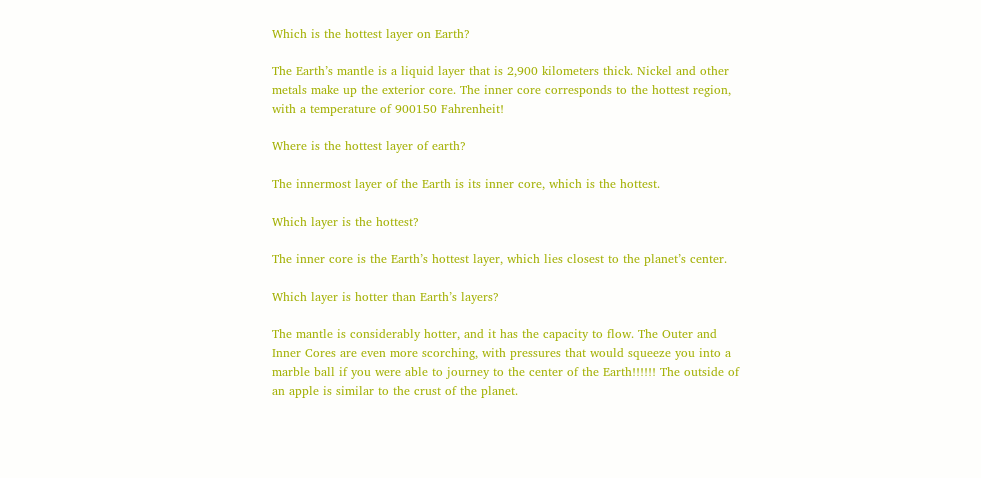Which is the hottest layer on Earth?

The Earth’s mantle is a liquid layer that is 2,900 kilometers thick. Nickel and other metals make up the exterior core. The inner core corresponds to the hottest region, with a temperature of 900150 Fahrenheit!

Where is the hottest layer of earth?

The innermost layer of the Earth is its inner core, which is the hottest.

Which layer is the hottest?

The inner core is the Earth’s hottest layer, which lies closest to the planet’s center.

Which layer is hotter than Earth’s layers?

The mantle is considerably hotter, and it has the capacity to flow. The Outer and Inner Cores are even more scorching, with pressures that would squeeze you into a marble ball if you were able to journey to the center of the Earth!!!!!! The outside of an apple is similar to the crust of the planet.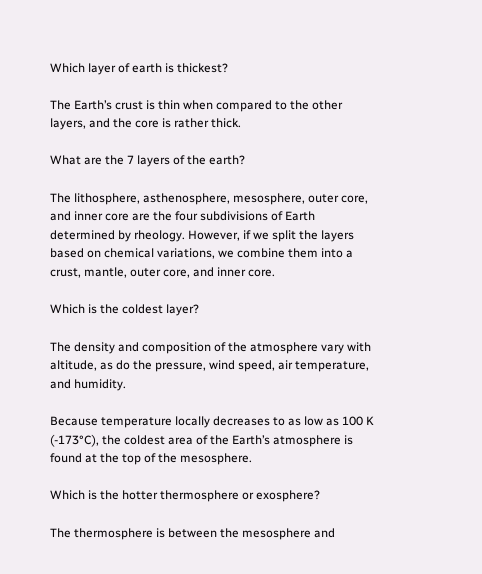Which layer of earth is thickest?

The Earth’s crust is thin when compared to the other layers, and the core is rather thick.

What are the 7 layers of the earth?

The lithosphere, asthenosphere, mesosphere, outer core, and inner core are the four subdivisions of Earth determined by rheology. However, if we split the layers based on chemical variations, we combine them into a crust, mantle, outer core, and inner core.

Which is the coldest layer?

The density and composition of the atmosphere vary with altitude, as do the pressure, wind speed, air temperature, and humidity.

Because temperature locally decreases to as low as 100 K (-173°C), the coldest area of the Earth’s atmosphere is found at the top of the mesosphere.

Which is the hotter thermosphere or exosphere?

The thermosphere is between the mesosphere and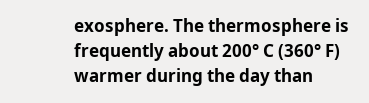exosphere. The thermosphere is frequently about 200° C (360° F) warmer during the day than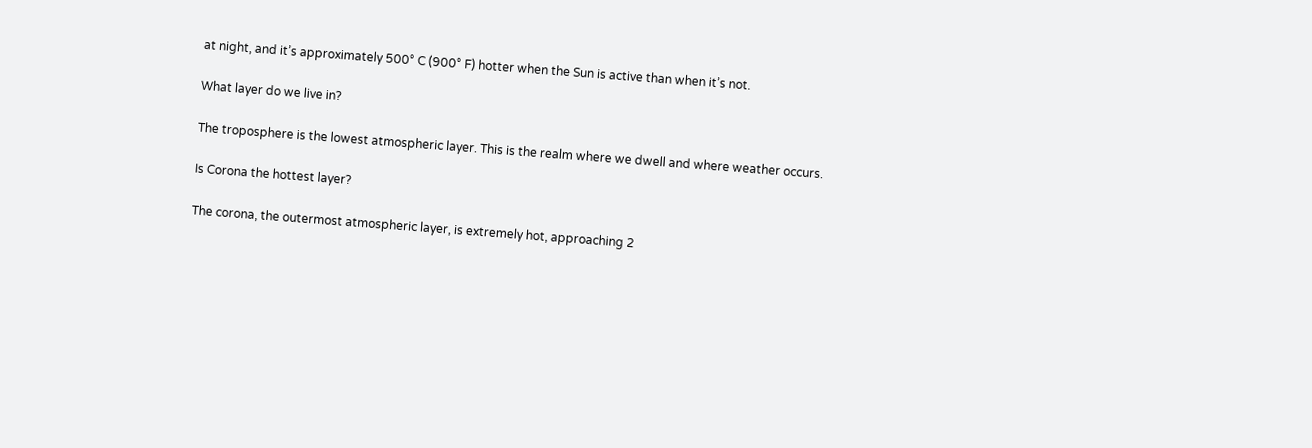at night, and it’s approximately 500° C (900° F) hotter when the Sun is active than when it’s not.

What layer do we live in?

The troposphere is the lowest atmospheric layer. This is the realm where we dwell and where weather occurs.

Is Corona the hottest layer?

The corona, the outermost atmospheric layer, is extremely hot, approaching 2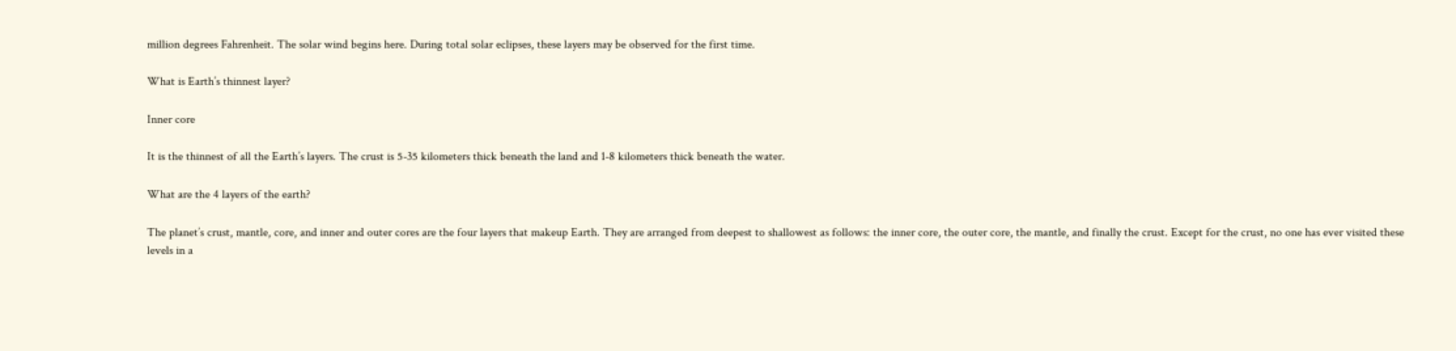million degrees Fahrenheit. The solar wind begins here. During total solar eclipses, these layers may be observed for the first time.

What is Earth’s thinnest layer?

Inner core

It is the thinnest of all the Earth’s layers. The crust is 5-35 kilometers thick beneath the land and 1-8 kilometers thick beneath the water.

What are the 4 layers of the earth?

The planet’s crust, mantle, core, and inner and outer cores are the four layers that makeup Earth. They are arranged from deepest to shallowest as follows: the inner core, the outer core, the mantle, and finally the crust. Except for the crust, no one has ever visited these levels in a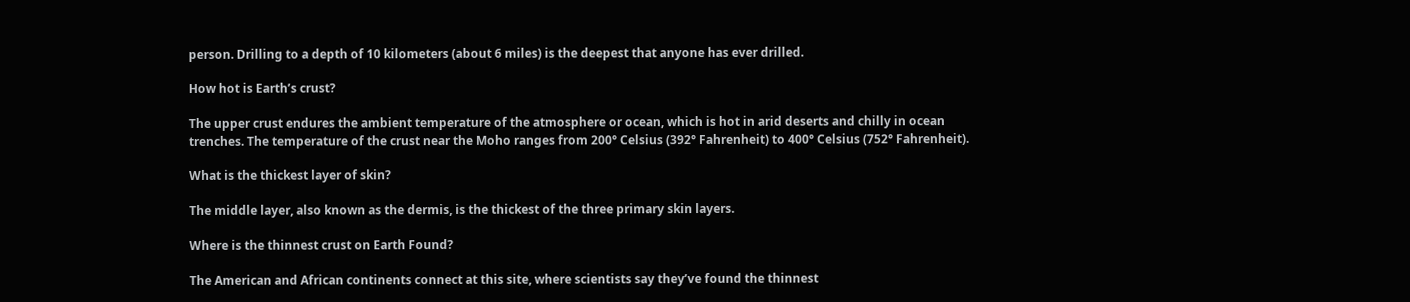person. Drilling to a depth of 10 kilometers (about 6 miles) is the deepest that anyone has ever drilled.

How hot is Earth’s crust?

The upper crust endures the ambient temperature of the atmosphere or ocean, which is hot in arid deserts and chilly in ocean trenches. The temperature of the crust near the Moho ranges from 200° Celsius (392° Fahrenheit) to 400° Celsius (752° Fahrenheit).

What is the thickest layer of skin?

The middle layer, also known as the dermis, is the thickest of the three primary skin layers.

Where is the thinnest crust on Earth Found?

The American and African continents connect at this site, where scientists say they’ve found the thinnest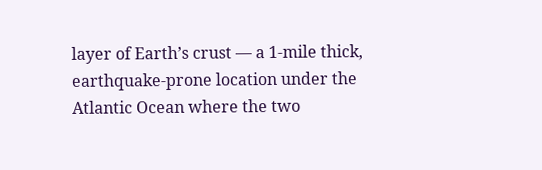layer of Earth’s crust — a 1-mile thick, earthquake-prone location under the Atlantic Ocean where the two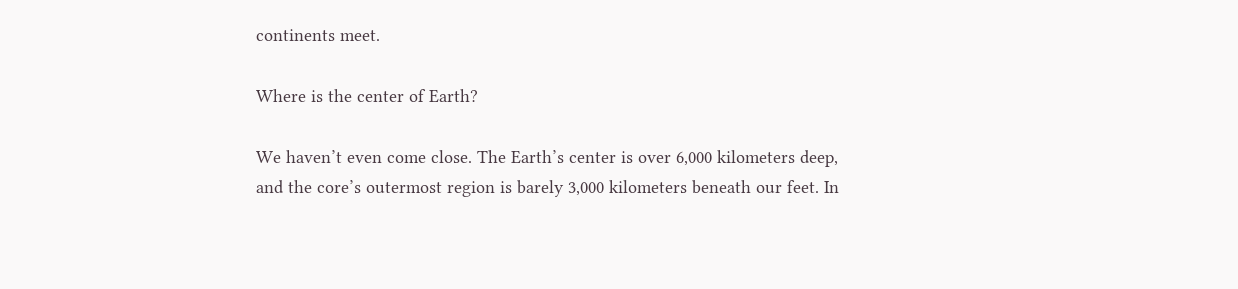continents meet.

Where is the center of Earth?

We haven’t even come close. The Earth’s center is over 6,000 kilometers deep, and the core’s outermost region is barely 3,000 kilometers beneath our feet. In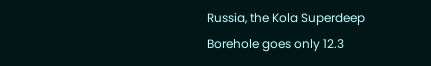Russia, the Kola Superdeep Borehole goes only 12.3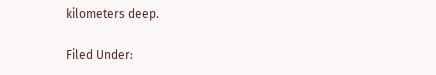kilometers deep.

Filed Under: